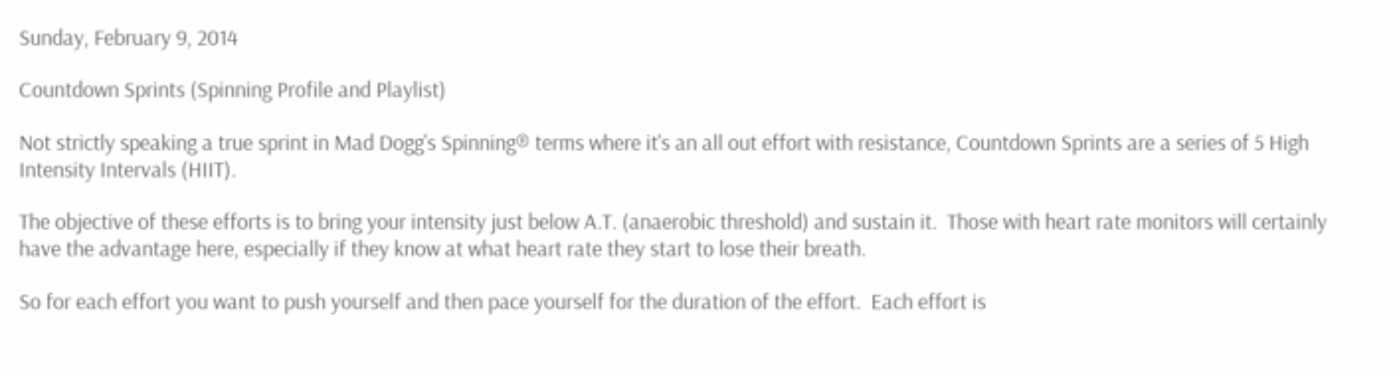Sunday, February 9, 2014

Countdown Sprints (Spinning Profile and Playlist)

Not strictly speaking a true sprint in Mad Dogg's Spinning® terms where it's an all out effort with resistance, Countdown Sprints are a series of 5 High Intensity Intervals (HIIT).

The objective of these efforts is to bring your intensity just below A.T. (anaerobic threshold) and sustain it.  Those with heart rate monitors will certainly have the advantage here, especially if they know at what heart rate they start to lose their breath.

So for each effort you want to push yourself and then pace yourself for the duration of the effort.  Each effort is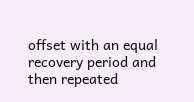offset with an equal recovery period and then repeated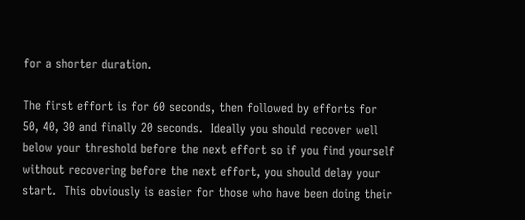for a shorter duration.

The first effort is for 60 seconds, then followed by efforts for 50, 40, 30 and finally 20 seconds.  Ideally you should recover well below your threshold before the next effort so if you find yourself without recovering before the next effort, you should delay your start.  This obviously is easier for those who have been doing their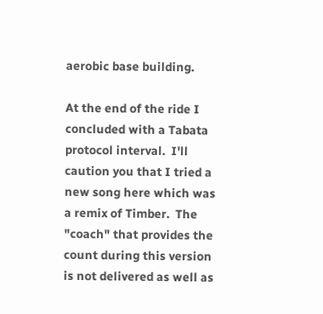aerobic base building.

At the end of the ride I concluded with a Tabata protocol interval.  I'll caution you that I tried a new song here which was a remix of Timber.  The "coach" that provides the count during this version is not delivered as well as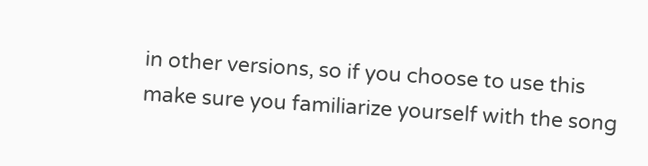in other versions, so if you choose to use this make sure you familiarize yourself with the song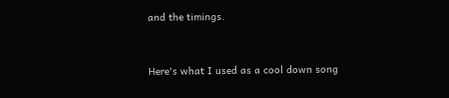and the timings.


Here's what I used as a cool down song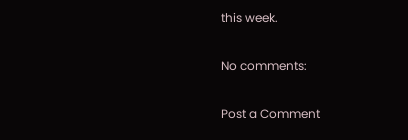this week.

No comments:

Post a Comment